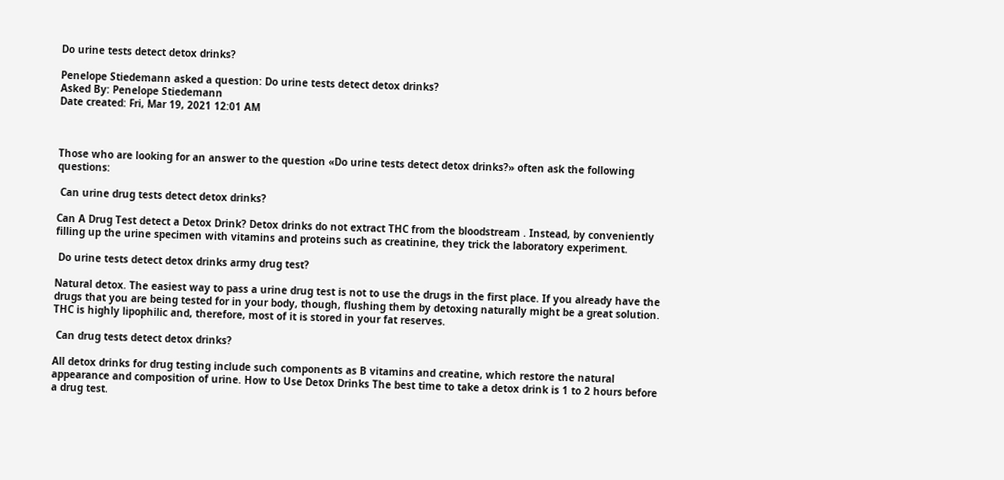Do urine tests detect detox drinks?

Penelope Stiedemann asked a question: Do urine tests detect detox drinks?
Asked By: Penelope Stiedemann
Date created: Fri, Mar 19, 2021 12:01 AM



Those who are looking for an answer to the question «Do urine tests detect detox drinks?» often ask the following questions:

 Can urine drug tests detect detox drinks?

Can A Drug Test detect a Detox Drink? Detox drinks do not extract THC from the bloodstream . Instead, by conveniently filling up the urine specimen with vitamins and proteins such as creatinine, they trick the laboratory experiment.

 Do urine tests detect detox drinks army drug test?

Natural detox. The easiest way to pass a urine drug test is not to use the drugs in the first place. If you already have the drugs that you are being tested for in your body, though, flushing them by detoxing naturally might be a great solution. THC is highly lipophilic and, therefore, most of it is stored in your fat reserves.

 Can drug tests detect detox drinks?

All detox drinks for drug testing include such components as B vitamins and creatine, which restore the natural appearance and composition of urine. How to Use Detox Drinks The best time to take a detox drink is 1 to 2 hours before a drug test.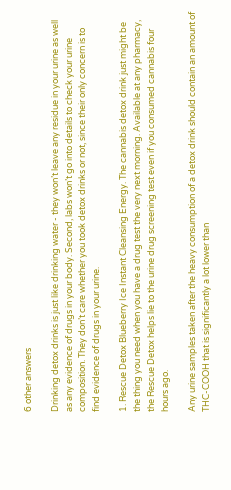6 other answers

Drinking detox drinks is just like drinking water - they won’t leave any residue in your urine as well as any evidence of drugs in your body. Second, labs won’t go into details to check your urine composition. They don’t care whether you took detox drinks or not, since their only concern is to find evidence of drugs in your urine.

1. Rescue Detox Blueberry Ice Instant Cleansing Energy. The cannabis detox drink just might be the thing you need when you have a drug test the very next morning. Available at any pharmacy, the Rescue Detox helps lie to the urine drug screening test even if you consumed cannabis four hours ago.

Any urine samples taken after the heavy consumption of a detox drink should contain an amount of THC-COOH that is significantly a lot lower than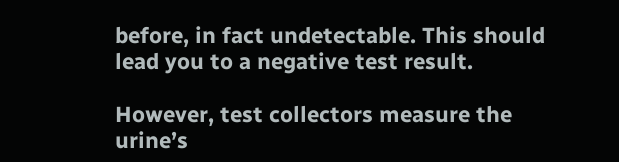before, in fact undetectable. This should lead you to a negative test result.

However, test collectors measure the urine’s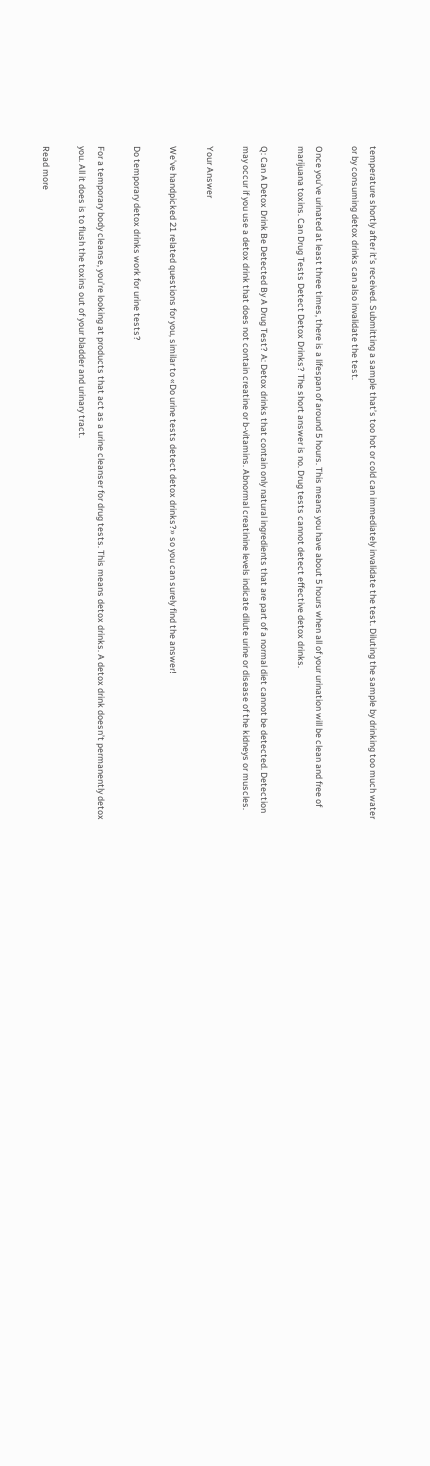temperature shortly after it’s received. Submitting a sample that’s too hot or cold can immediately invalidate the test. Diluting the sample by drinking too much water or by consuming detox drinks can also invalidate the test.

Once you’ve urinated at least three times, there is a lifespan of around 5 hours. This means you have about 5 hours when all of your urination will be clean and free of marijuana toxins. Can Drug Tests Detect Detox Drinks? The short answer is no. Drug tests cannot detect effective detox drinks.

Q: Can A Detox Drink Be Detected By A Drug Test? A: Detox drinks that contain only natural ingredients that are part of a normal diet cannot be detected. Detection may occur if you use a detox drink that does not contain creatine or b-vitamins. Abnormal creatinine levels indicate dilute urine or disease of the kidneys or muscles.

Your Answer

We've handpicked 21 related questions for you, similar to «Do urine tests detect detox drinks?» so you can surely find the answer!

Do temporary detox drinks work for urine tests?

For a temporary body cleanse, you’re looking at products that act as a urine cleanser for drug tests. This means detox drinks. A detox drink doesn’t permanently detox you. All it does is to flush the toxins out of your bladder and urinary tract.

Read more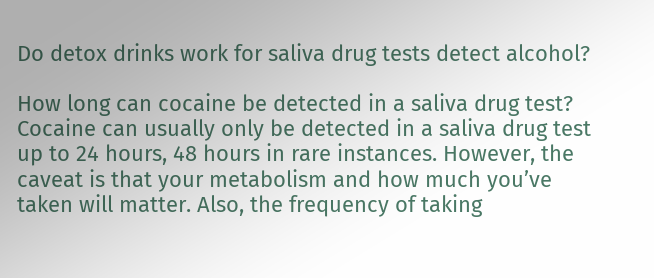Do detox drinks work for saliva drug tests detect alcohol?

How long can cocaine be detected in a saliva drug test? Cocaine can usually only be detected in a saliva drug test up to 24 hours, 48 hours in rare instances. However, the caveat is that your metabolism and how much you’ve taken will matter. Also, the frequency of taking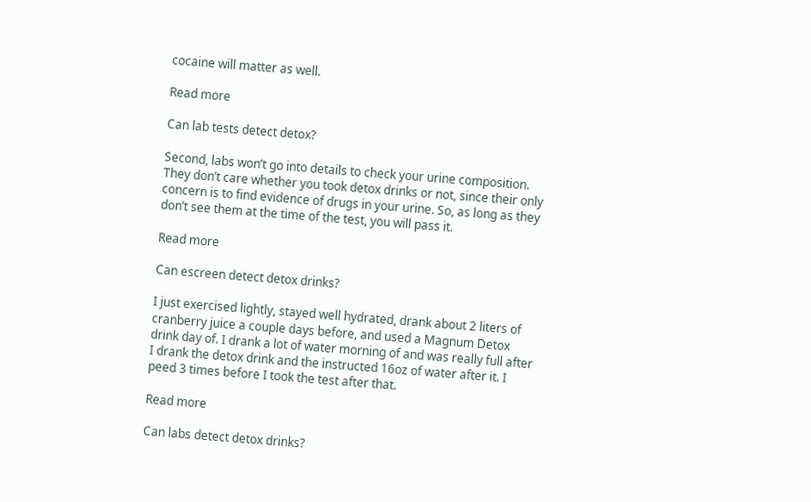cocaine will matter as well.

Read more

Can lab tests detect detox?

Second, labs won’t go into details to check your urine composition. They don’t care whether you took detox drinks or not, since their only concern is to find evidence of drugs in your urine. So, as long as they don’t see them at the time of the test, you will pass it.

Read more

Can escreen detect detox drinks?

I just exercised lightly, stayed well hydrated, drank about 2 liters of cranberry juice a couple days before, and used a Magnum Detox drink day of. I drank a lot of water morning of and was really full after I drank the detox drink and the instructed 16oz of water after it. I peed 3 times before I took the test after that.

Read more

Can labs detect detox drinks?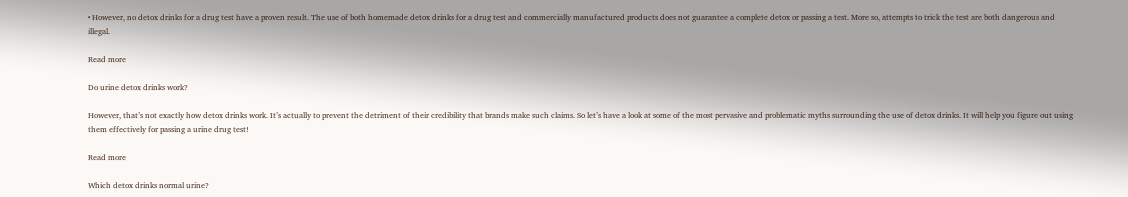• However, no detox drinks for a drug test have a proven result. The use of both homemade detox drinks for a drug test and commercially manufactured products does not guarantee a complete detox or passing a test. More so, attempts to trick the test are both dangerous and illegal.

Read more

Do urine detox drinks work?

However, that’s not exactly how detox drinks work. It’s actually to prevent the detriment of their credibility that brands make such claims. So let’s have a look at some of the most pervasive and problematic myths surrounding the use of detox drinks. It will help you figure out using them effectively for passing a urine drug test!

Read more

Which detox drinks normal urine?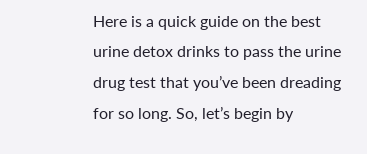Here is a quick guide on the best urine detox drinks to pass the urine drug test that you’ve been dreading for so long. So, let’s begin by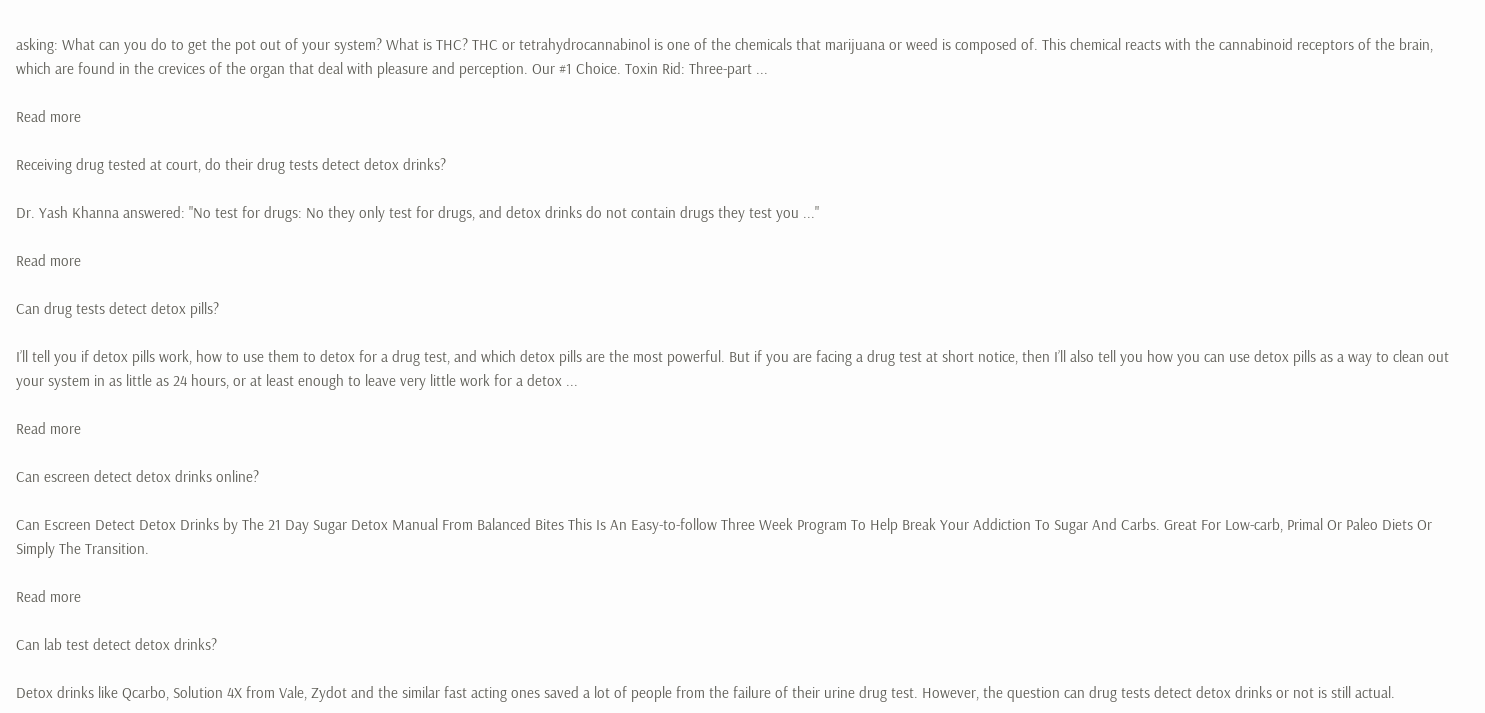asking: What can you do to get the pot out of your system? What is THC? THC or tetrahydrocannabinol is one of the chemicals that marijuana or weed is composed of. This chemical reacts with the cannabinoid receptors of the brain, which are found in the crevices of the organ that deal with pleasure and perception. Our #1 Choice. Toxin Rid: Three-part ...

Read more

Receiving drug tested at court, do their drug tests detect detox drinks?

Dr. Yash Khanna answered: "No test for drugs: No they only test for drugs, and detox drinks do not contain drugs they test you ..."

Read more

Can drug tests detect detox pills?

I’ll tell you if detox pills work, how to use them to detox for a drug test, and which detox pills are the most powerful. But if you are facing a drug test at short notice, then I’ll also tell you how you can use detox pills as a way to clean out your system in as little as 24 hours, or at least enough to leave very little work for a detox ...

Read more

Can escreen detect detox drinks online?

Can Escreen Detect Detox Drinks by The 21 Day Sugar Detox Manual From Balanced Bites This Is An Easy-to-follow Three Week Program To Help Break Your Addiction To Sugar And Carbs. Great For Low-carb, Primal Or Paleo Diets Or Simply The Transition.

Read more

Can lab test detect detox drinks?

Detox drinks like Qcarbo, Solution 4X from Vale, Zydot and the similar fast acting ones saved a lot of people from the failure of their urine drug test. However, the question can drug tests detect detox drinks or not is still actual.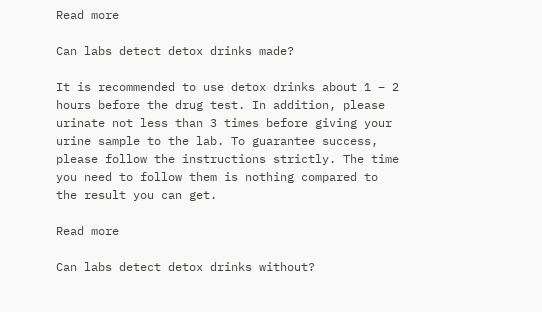Read more

Can labs detect detox drinks made?

It is recommended to use detox drinks about 1 – 2 hours before the drug test. In addition, please urinate not less than 3 times before giving your urine sample to the lab. To guarantee success, please follow the instructions strictly. The time you need to follow them is nothing compared to the result you can get.

Read more

Can labs detect detox drinks without?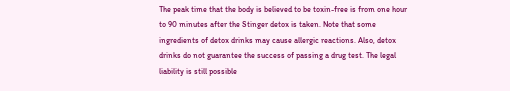The peak time that the body is believed to be toxin-free is from one hour to 90 minutes after the Stinger detox is taken. Note that some ingredients of detox drinks may cause allergic reactions. Also, detox drinks do not guarantee the success of passing a drug test. The legal liability is still possible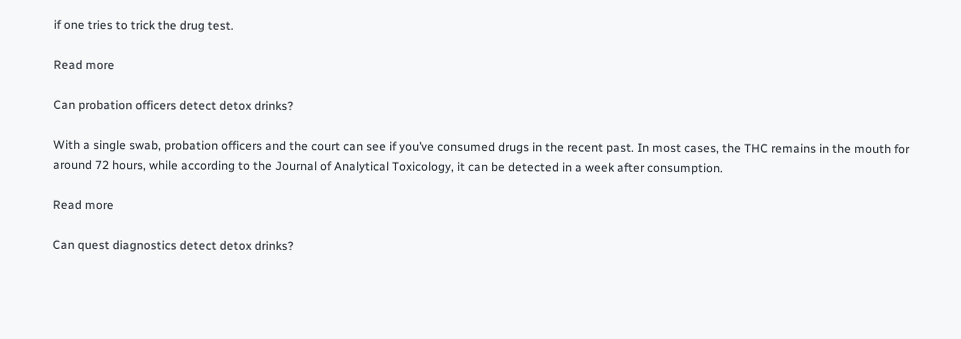if one tries to trick the drug test.

Read more

Can probation officers detect detox drinks?

With a single swab, probation officers and the court can see if you’ve consumed drugs in the recent past. In most cases, the THC remains in the mouth for around 72 hours, while according to the Journal of Analytical Toxicology, it can be detected in a week after consumption.

Read more

Can quest diagnostics detect detox drinks?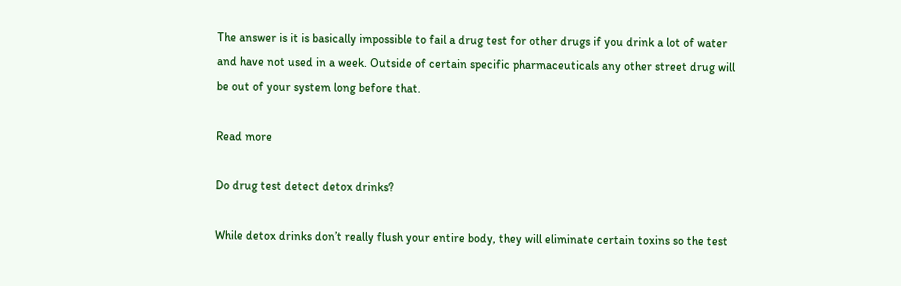The answer is it is basically impossible to fail a drug test for other drugs if you drink a lot of water and have not used in a week. Outside of certain specific pharmaceuticals any other street drug will be out of your system long before that.

Read more

Do drug test detect detox drinks?

While detox drinks don’t really flush your entire body, they will eliminate certain toxins so the test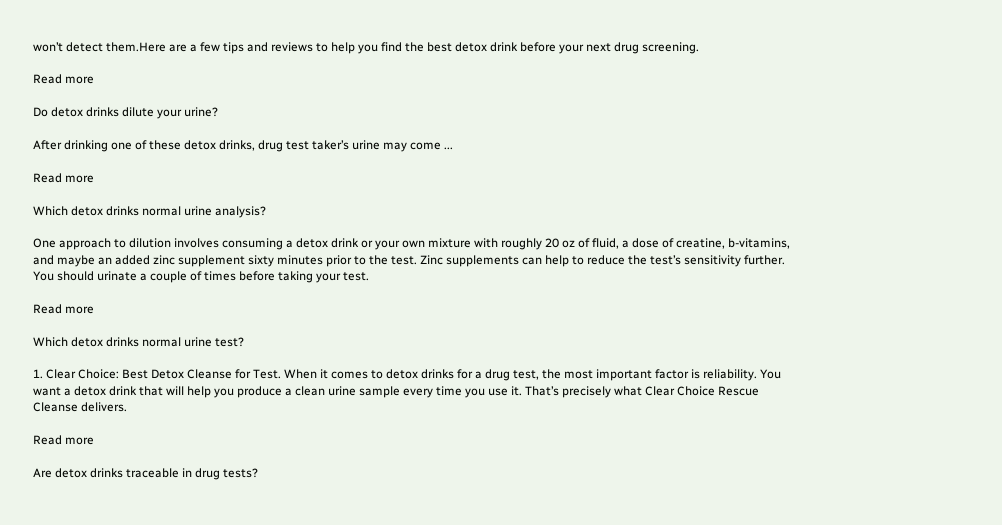won’t detect them.Here are a few tips and reviews to help you find the best detox drink before your next drug screening.

Read more

Do detox drinks dilute your urine?

After drinking one of these detox drinks, drug test taker’s urine may come ...

Read more

Which detox drinks normal urine analysis?

One approach to dilution involves consuming a detox drink or your own mixture with roughly 20 oz of fluid, a dose of creatine, b-vitamins, and maybe an added zinc supplement sixty minutes prior to the test. Zinc supplements can help to reduce the test’s sensitivity further. You should urinate a couple of times before taking your test.

Read more

Which detox drinks normal urine test?

1. Clear Choice: Best Detox Cleanse for Test. When it comes to detox drinks for a drug test, the most important factor is reliability. You want a detox drink that will help you produce a clean urine sample every time you use it. That’s precisely what Clear Choice Rescue Cleanse delivers.

Read more

Are detox drinks traceable in drug tests?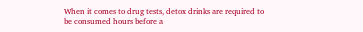When it comes to drug tests, detox drinks are required to be consumed hours before a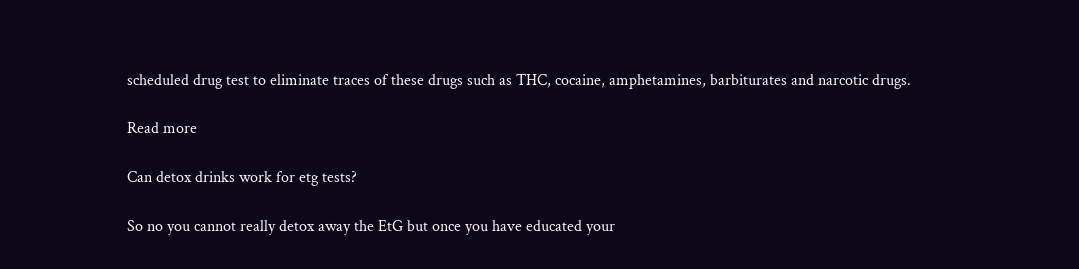scheduled drug test to eliminate traces of these drugs such as THC, cocaine, amphetamines, barbiturates and narcotic drugs.

Read more

Can detox drinks work for etg tests?

So no you cannot really detox away the EtG but once you have educated your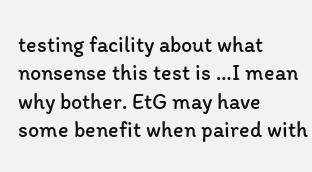testing facility about what nonsense this test is …I mean why bother. EtG may have some benefit when paired with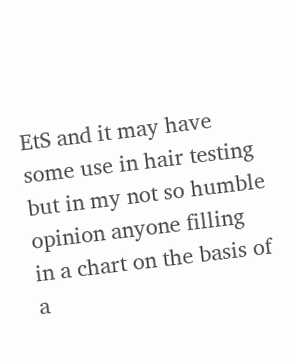EtS and it may have some use in hair testing but in my not so humble opinion anyone filling in a chart on the basis of a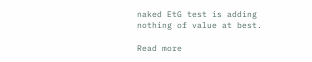naked EtG test is adding nothing of value at best.

Read more